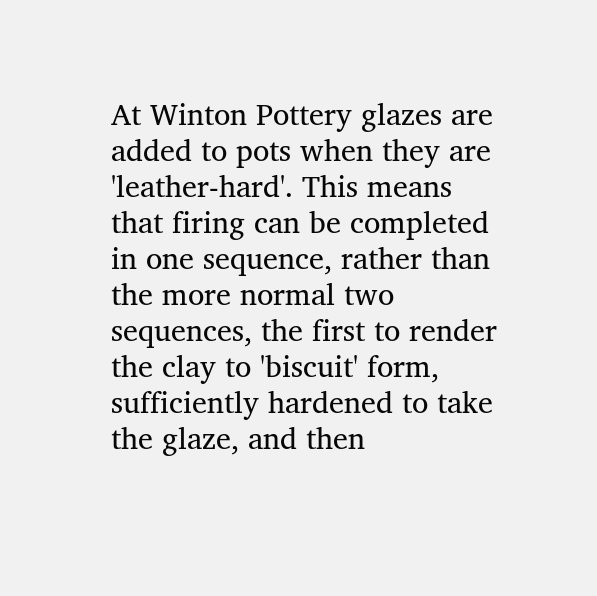At Winton Pottery glazes are added to pots when they are 'leather-hard'. This means that firing can be completed in one sequence, rather than the more normal two sequences, the first to render the clay to 'biscuit' form, sufficiently hardened to take the glaze, and then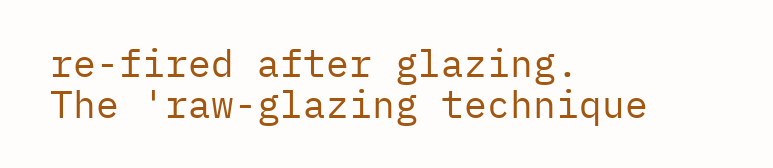re-fired after glazing. The 'raw-glazing technique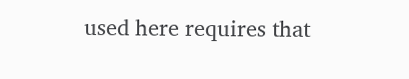used here requires that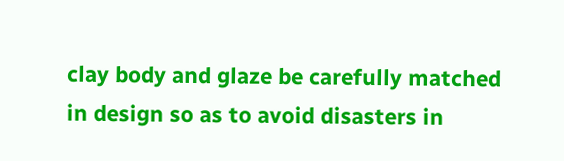clay body and glaze be carefully matched in design so as to avoid disasters in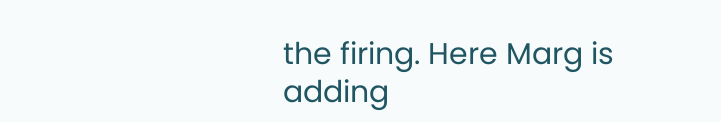the firing. Here Marg is adding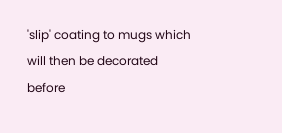'slip' coating to mugs which will then be decorated before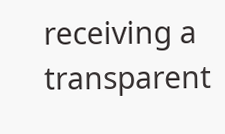receiving a transparent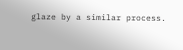glaze by a similar process.